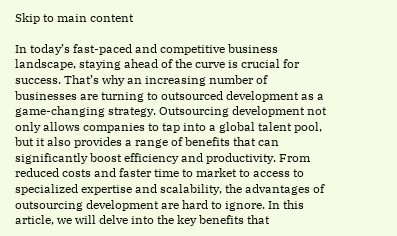Skip to main content

In today’s fast-paced and competitive business landscape, staying ahead of the curve is crucial for success. That’s why an increasing number of businesses are turning to outsourced development as a game-changing strategy. Outsourcing development not only allows companies to tap into a global talent pool, but it also provides a range of benefits that can significantly boost efficiency and productivity. From reduced costs and faster time to market to access to specialized expertise and scalability, the advantages of outsourcing development are hard to ignore. In this article, we will delve into the key benefits that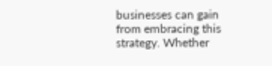businesses can gain from embracing this strategy. Whether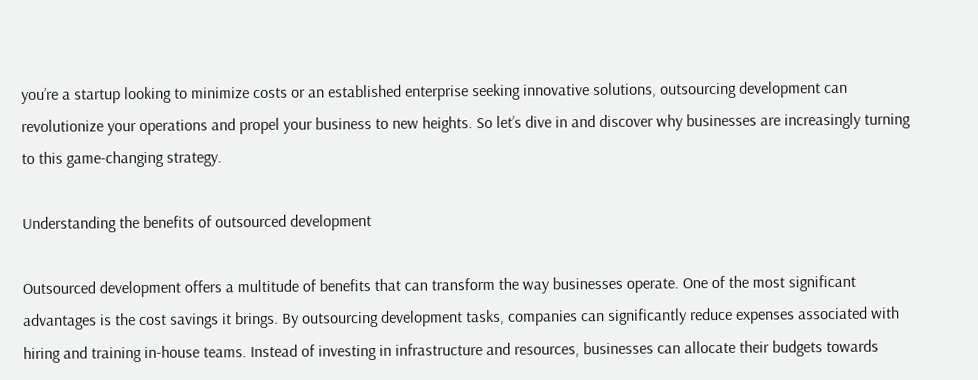you’re a startup looking to minimize costs or an established enterprise seeking innovative solutions, outsourcing development can revolutionize your operations and propel your business to new heights. So let’s dive in and discover why businesses are increasingly turning to this game-changing strategy.

Understanding the benefits of outsourced development

Outsourced development offers a multitude of benefits that can transform the way businesses operate. One of the most significant advantages is the cost savings it brings. By outsourcing development tasks, companies can significantly reduce expenses associated with hiring and training in-house teams. Instead of investing in infrastructure and resources, businesses can allocate their budgets towards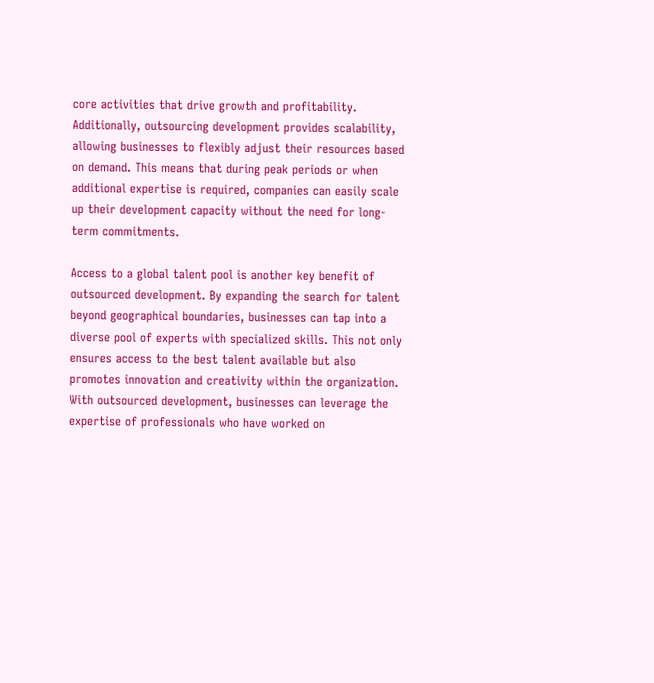core activities that drive growth and profitability. Additionally, outsourcing development provides scalability, allowing businesses to flexibly adjust their resources based on demand. This means that during peak periods or when additional expertise is required, companies can easily scale up their development capacity without the need for long-term commitments.

Access to a global talent pool is another key benefit of outsourced development. By expanding the search for talent beyond geographical boundaries, businesses can tap into a diverse pool of experts with specialized skills. This not only ensures access to the best talent available but also promotes innovation and creativity within the organization. With outsourced development, businesses can leverage the expertise of professionals who have worked on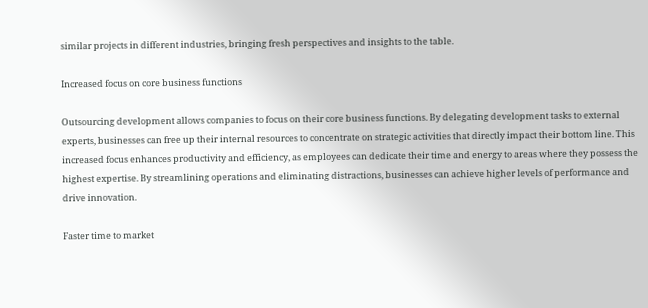similar projects in different industries, bringing fresh perspectives and insights to the table.

Increased focus on core business functions

Outsourcing development allows companies to focus on their core business functions. By delegating development tasks to external experts, businesses can free up their internal resources to concentrate on strategic activities that directly impact their bottom line. This increased focus enhances productivity and efficiency, as employees can dedicate their time and energy to areas where they possess the highest expertise. By streamlining operations and eliminating distractions, businesses can achieve higher levels of performance and drive innovation.

Faster time to market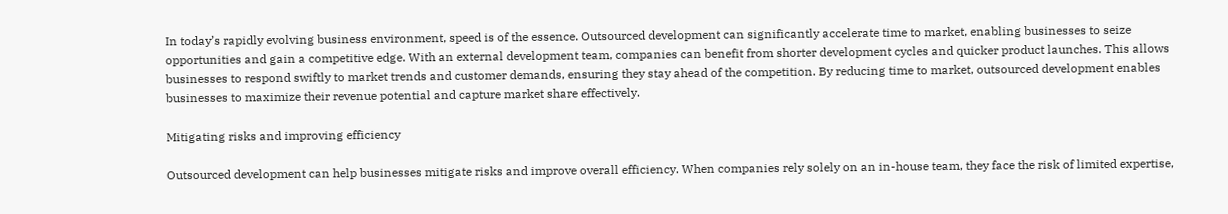In today’s rapidly evolving business environment, speed is of the essence. Outsourced development can significantly accelerate time to market, enabling businesses to seize opportunities and gain a competitive edge. With an external development team, companies can benefit from shorter development cycles and quicker product launches. This allows businesses to respond swiftly to market trends and customer demands, ensuring they stay ahead of the competition. By reducing time to market, outsourced development enables businesses to maximize their revenue potential and capture market share effectively.

Mitigating risks and improving efficiency

Outsourced development can help businesses mitigate risks and improve overall efficiency. When companies rely solely on an in-house team, they face the risk of limited expertise,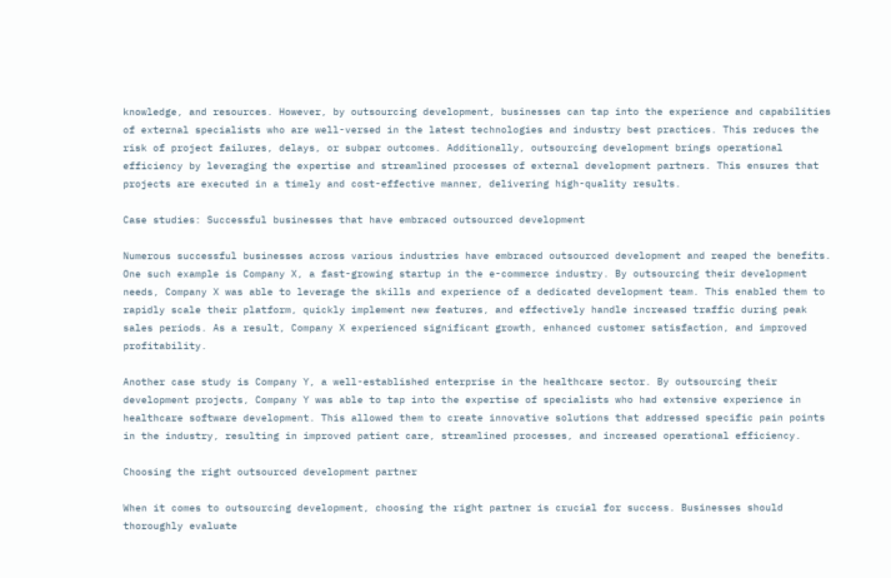knowledge, and resources. However, by outsourcing development, businesses can tap into the experience and capabilities of external specialists who are well-versed in the latest technologies and industry best practices. This reduces the risk of project failures, delays, or subpar outcomes. Additionally, outsourcing development brings operational efficiency by leveraging the expertise and streamlined processes of external development partners. This ensures that projects are executed in a timely and cost-effective manner, delivering high-quality results.

Case studies: Successful businesses that have embraced outsourced development

Numerous successful businesses across various industries have embraced outsourced development and reaped the benefits. One such example is Company X, a fast-growing startup in the e-commerce industry. By outsourcing their development needs, Company X was able to leverage the skills and experience of a dedicated development team. This enabled them to rapidly scale their platform, quickly implement new features, and effectively handle increased traffic during peak sales periods. As a result, Company X experienced significant growth, enhanced customer satisfaction, and improved profitability.

Another case study is Company Y, a well-established enterprise in the healthcare sector. By outsourcing their development projects, Company Y was able to tap into the expertise of specialists who had extensive experience in healthcare software development. This allowed them to create innovative solutions that addressed specific pain points in the industry, resulting in improved patient care, streamlined processes, and increased operational efficiency.

Choosing the right outsourced development partner

When it comes to outsourcing development, choosing the right partner is crucial for success. Businesses should thoroughly evaluate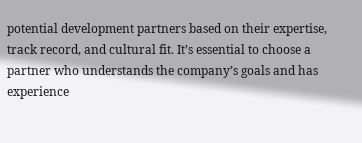potential development partners based on their expertise, track record, and cultural fit. It’s essential to choose a partner who understands the company’s goals and has experience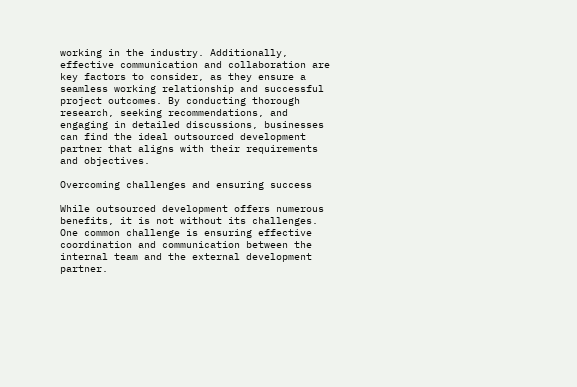working in the industry. Additionally, effective communication and collaboration are key factors to consider, as they ensure a seamless working relationship and successful project outcomes. By conducting thorough research, seeking recommendations, and engaging in detailed discussions, businesses can find the ideal outsourced development partner that aligns with their requirements and objectives.

Overcoming challenges and ensuring success

While outsourced development offers numerous benefits, it is not without its challenges. One common challenge is ensuring effective coordination and communication between the internal team and the external development partner.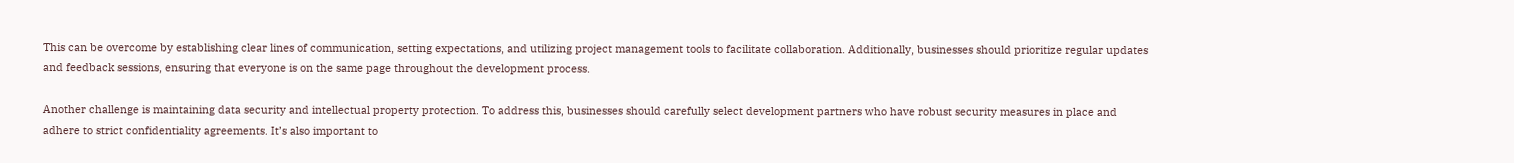This can be overcome by establishing clear lines of communication, setting expectations, and utilizing project management tools to facilitate collaboration. Additionally, businesses should prioritize regular updates and feedback sessions, ensuring that everyone is on the same page throughout the development process.

Another challenge is maintaining data security and intellectual property protection. To address this, businesses should carefully select development partners who have robust security measures in place and adhere to strict confidentiality agreements. It’s also important to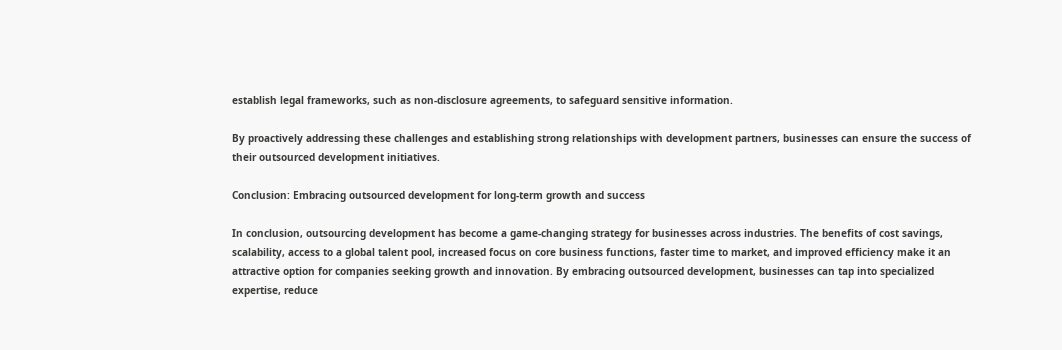establish legal frameworks, such as non-disclosure agreements, to safeguard sensitive information.

By proactively addressing these challenges and establishing strong relationships with development partners, businesses can ensure the success of their outsourced development initiatives.

Conclusion: Embracing outsourced development for long-term growth and success

In conclusion, outsourcing development has become a game-changing strategy for businesses across industries. The benefits of cost savings, scalability, access to a global talent pool, increased focus on core business functions, faster time to market, and improved efficiency make it an attractive option for companies seeking growth and innovation. By embracing outsourced development, businesses can tap into specialized expertise, reduce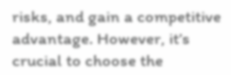risks, and gain a competitive advantage. However, it’s crucial to choose the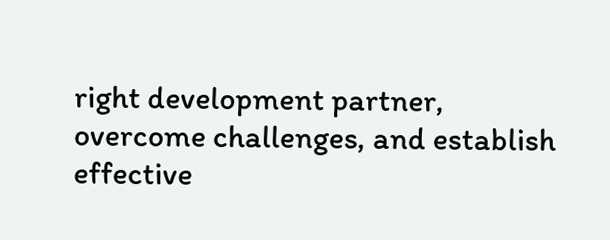right development partner, overcome challenges, and establish effective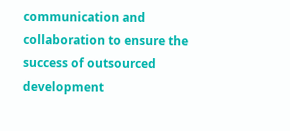communication and collaboration to ensure the success of outsourced development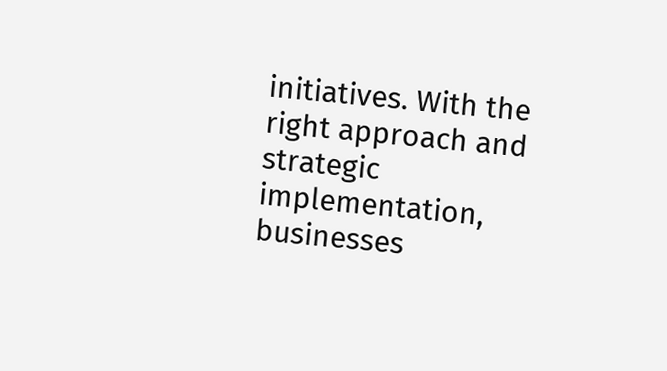initiatives. With the right approach and strategic implementation, businesses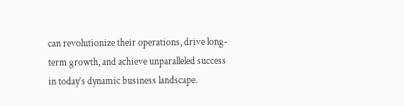can revolutionize their operations, drive long-term growth, and achieve unparalleled success in today’s dynamic business landscape.